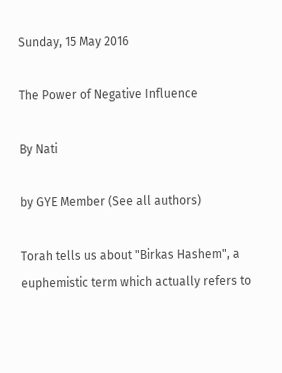Sunday, 15 May 2016

The Power of Negative Influence

By Nati

by GYE Member (See all authors)

Torah tells us about "Birkas Hashem", a euphemistic term which actually refers to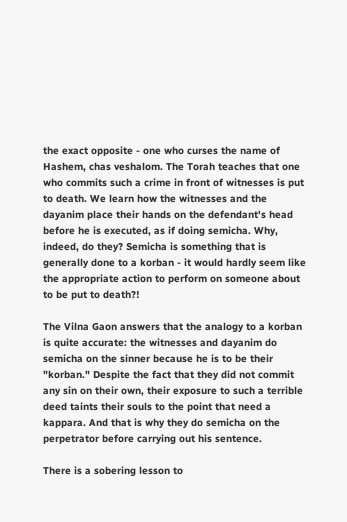the exact opposite - one who curses the name of Hashem, chas veshalom. The Torah teaches that one who commits such a crime in front of witnesses is put to death. We learn how the witnesses and the dayanim place their hands on the defendant's head before he is executed, as if doing semicha. Why, indeed, do they? Semicha is something that is generally done to a korban - it would hardly seem like the appropriate action to perform on someone about to be put to death?!

The Vilna Gaon answers that the analogy to a korban is quite accurate: the witnesses and dayanim do semicha on the sinner because he is to be their "korban." Despite the fact that they did not commit any sin on their own, their exposure to such a terrible deed taints their souls to the point that need a kappara. And that is why they do semicha on the perpetrator before carrying out his sentence.

There is a sobering lesson to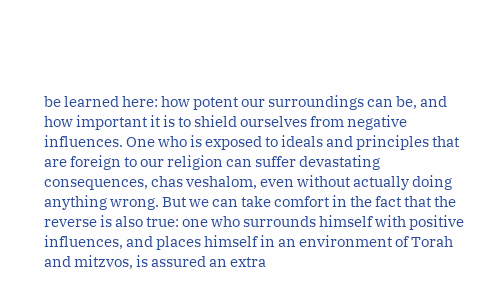be learned here: how potent our surroundings can be, and how important it is to shield ourselves from negative influences. One who is exposed to ideals and principles that are foreign to our religion can suffer devastating consequences, chas veshalom, even without actually doing anything wrong. But we can take comfort in the fact that the reverse is also true: one who surrounds himself with positive influences, and places himself in an environment of Torah and mitzvos, is assured an extra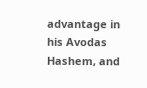advantage in his Avodas Hashem, and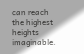can reach the highest heights imaginable.